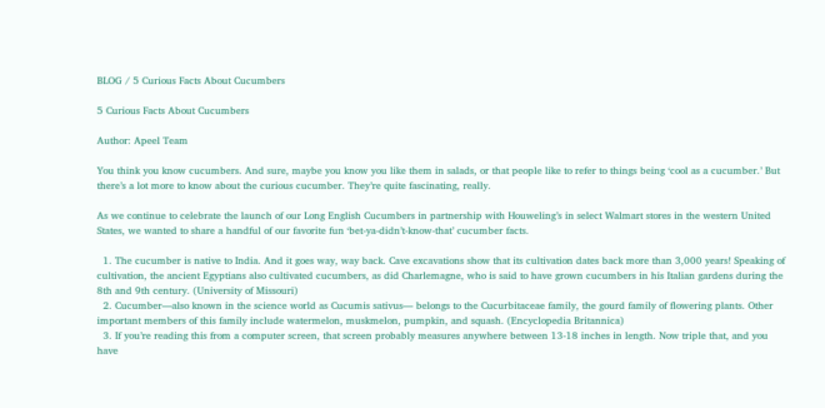BLOG / 5 Curious Facts About Cucumbers

5 Curious Facts About Cucumbers

Author: Apeel Team

You think you know cucumbers. And sure, maybe you know you like them in salads, or that people like to refer to things being ‘cool as a cucumber.’ But there’s a lot more to know about the curious cucumber. They’re quite fascinating, really.

As we continue to celebrate the launch of our Long English Cucumbers in partnership with Houweling’s in select Walmart stores in the western United States, we wanted to share a handful of our favorite fun ‘bet-ya-didn’t-know-that’ cucumber facts.

  1. The cucumber is native to India. And it goes way, way back. Cave excavations show that its cultivation dates back more than 3,000 years! Speaking of cultivation, the ancient Egyptians also cultivated cucumbers, as did Charlemagne, who is said to have grown cucumbers in his Italian gardens during the 8th and 9th century. (University of Missouri)
  2. Cucumber—also known in the science world as Cucumis sativus— belongs to the Cucurbitaceae family, the gourd family of flowering plants. Other important members of this family include watermelon, muskmelon, pumpkin, and squash. (Encyclopedia Britannica)
  3. If you’re reading this from a computer screen, that screen probably measures anywhere between 13-18 inches in length. Now triple that, and you have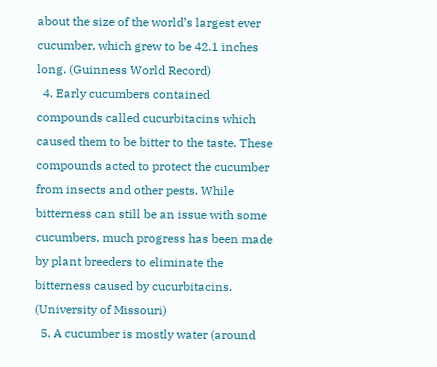about the size of the world’s largest ever cucumber, which grew to be 42.1 inches long. (Guinness World Record)
  4. Early cucumbers contained compounds called cucurbitacins which caused them to be bitter to the taste. These compounds acted to protect the cucumber from insects and other pests. While bitterness can still be an issue with some cucumbers, much progress has been made by plant breeders to eliminate the bitterness caused by cucurbitacins. (University of Missouri)
  5. A cucumber is mostly water (around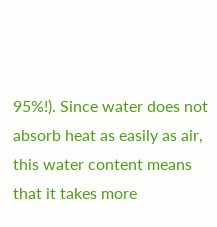95%!). Since water does not absorb heat as easily as air, this water content means that it takes more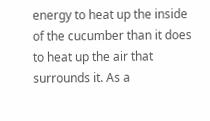energy to heat up the inside of the cucumber than it does to heat up the air that surrounds it. As a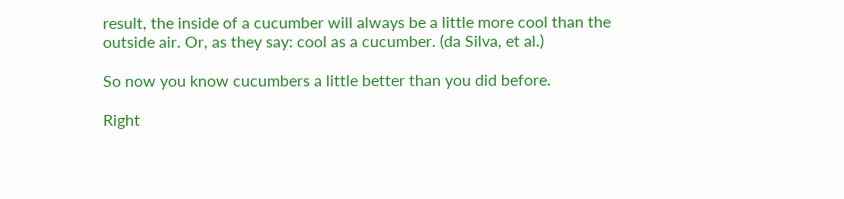result, the inside of a cucumber will always be a little more cool than the outside air. Or, as they say: cool as a cucumber. (da Silva, et al.)

So now you know cucumbers a little better than you did before.

Right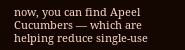now, you can find Apeel Cucumbers — which are helping reduce single-use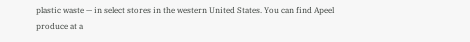plastic waste — in select stores in the western United States. You can find Apeel produce at a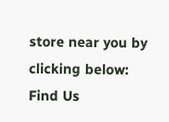store near you by clicking below:
Find Us